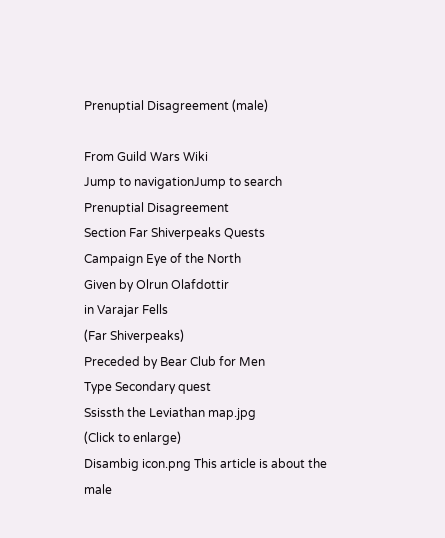Prenuptial Disagreement (male)

From Guild Wars Wiki
Jump to navigationJump to search
Prenuptial Disagreement
Section Far Shiverpeaks Quests
Campaign Eye of the North
Given by Olrun Olafdottir
in Varajar Fells
(Far Shiverpeaks)
Preceded by Bear Club for Men
Type Secondary quest
Ssissth the Leviathan map.jpg
(Click to enlarge)
Disambig icon.png This article is about the male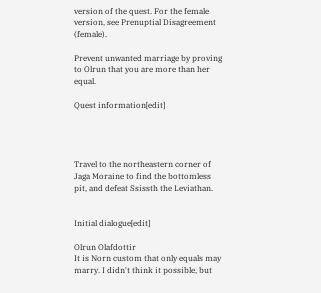version of the quest. For the female version, see Prenuptial Disagreement (female).

Prevent unwanted marriage by proving to Olrun that you are more than her equal.

Quest information[edit]




Travel to the northeastern corner of Jaga Moraine to find the bottomless pit, and defeat Ssissth the Leviathan.


Initial dialogue[edit]

Olrun Olafdottir
It is Norn custom that only equals may marry. I didn't think it possible, but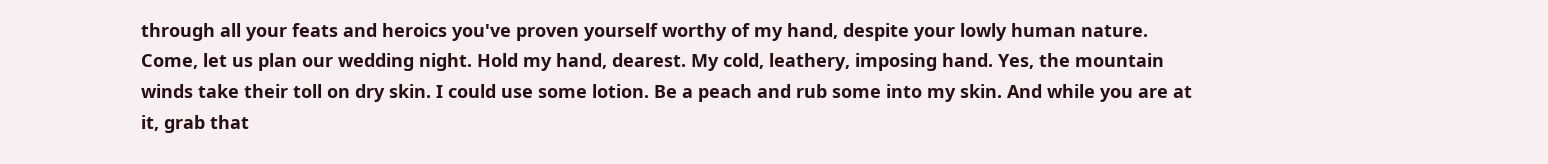through all your feats and heroics you've proven yourself worthy of my hand, despite your lowly human nature. Come, let us plan our wedding night. Hold my hand, dearest. My cold, leathery, imposing hand. Yes, the mountain winds take their toll on dry skin. I could use some lotion. Be a peach and rub some into my skin. And while you are at it, grab that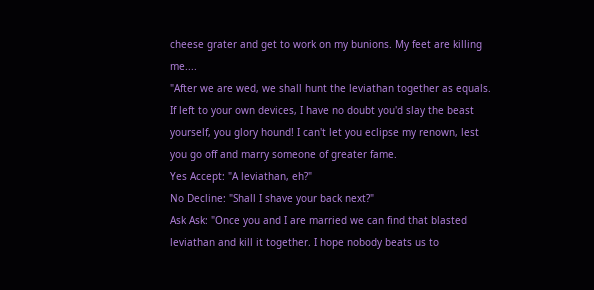cheese grater and get to work on my bunions. My feet are killing me....
"After we are wed, we shall hunt the leviathan together as equals. If left to your own devices, I have no doubt you'd slay the beast yourself, you glory hound! I can't let you eclipse my renown, lest you go off and marry someone of greater fame.
Yes Accept: "A leviathan, eh?"
No Decline: "Shall I shave your back next?"
Ask Ask: "Once you and I are married we can find that blasted leviathan and kill it together. I hope nobody beats us to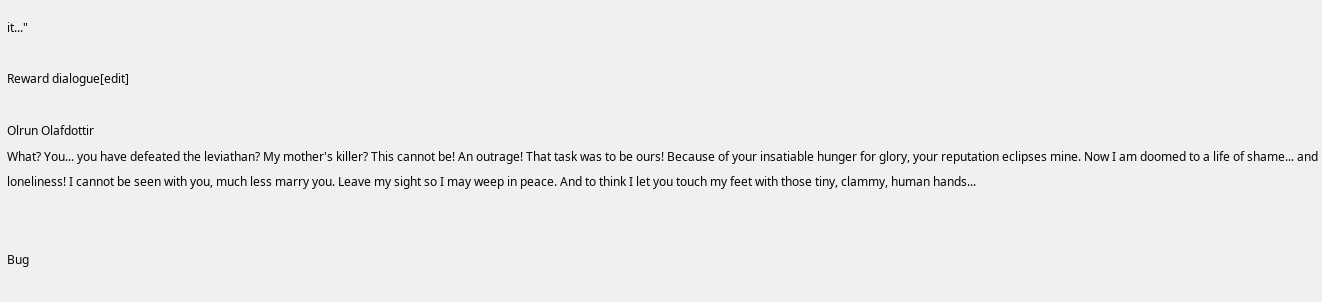it..."

Reward dialogue[edit]

Olrun Olafdottir
What? You... you have defeated the leviathan? My mother's killer? This cannot be! An outrage! That task was to be ours! Because of your insatiable hunger for glory, your reputation eclipses mine. Now I am doomed to a life of shame... and loneliness! I cannot be seen with you, much less marry you. Leave my sight so I may weep in peace. And to think I let you touch my feet with those tiny, clammy, human hands...


Bug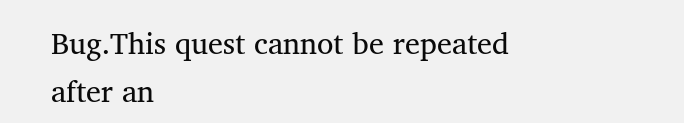Bug.This quest cannot be repeated after an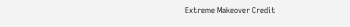Extreme Makeover Credit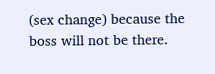(sex change) because the boss will not be there.